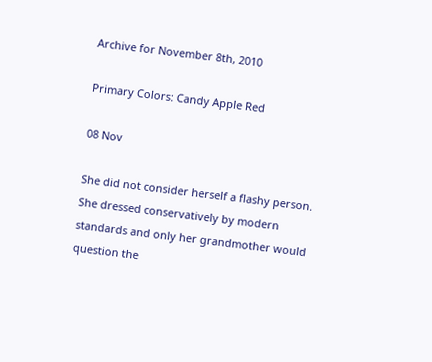Archive for November 8th, 2010

Primary Colors: Candy Apple Red

08 Nov

She did not consider herself a flashy person. She dressed conservatively by modern standards and only her grandmother would question the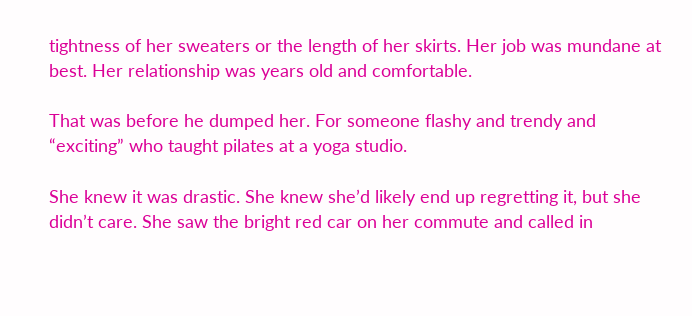tightness of her sweaters or the length of her skirts. Her job was mundane at best. Her relationship was years old and comfortable.

That was before he dumped her. For someone flashy and trendy and “exciting” who taught pilates at a yoga studio.

She knew it was drastic. She knew she’d likely end up regretting it, but she didn’t care. She saw the bright red car on her commute and called in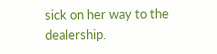sick on her way to the dealership.